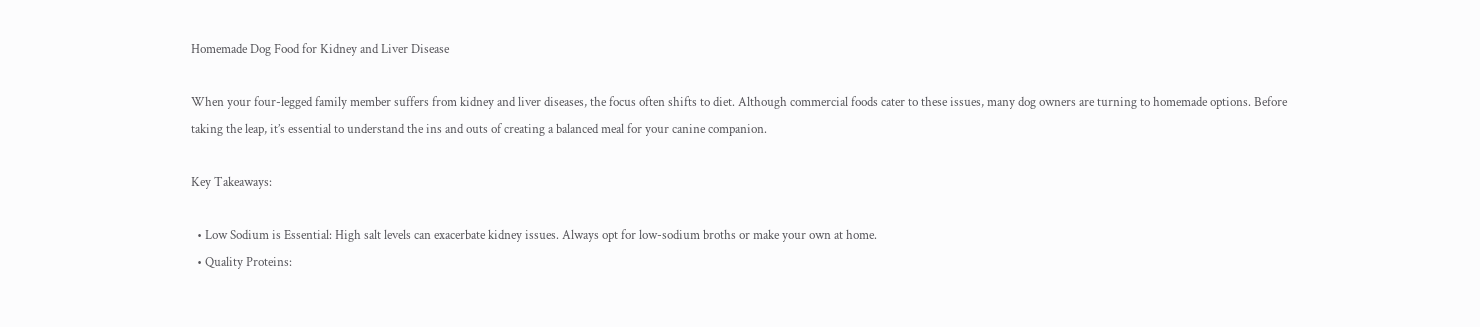Homemade Dog Food for Kidney and Liver Disease

When your four-legged family member suffers from kidney and liver diseases, the focus often shifts to diet. Although commercial foods cater to these issues, many dog owners are turning to homemade options. Before taking the leap, it’s essential to understand the ins and outs of creating a balanced meal for your canine companion.

Key Takeaways:

  • Low Sodium is Essential: High salt levels can exacerbate kidney issues. Always opt for low-sodium broths or make your own at home.
  • Quality Proteins: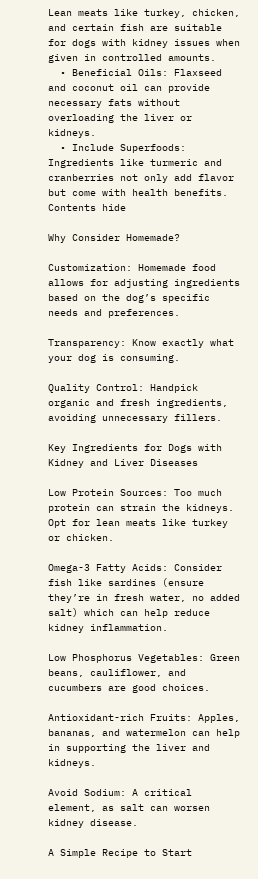Lean meats like turkey, chicken, and certain fish are suitable for dogs with kidney issues when given in controlled amounts.
  • Beneficial Oils: Flaxseed and coconut oil can provide necessary fats without overloading the liver or kidneys.
  • Include Superfoods: Ingredients like turmeric and cranberries not only add flavor but come with health benefits.
Contents hide

Why Consider Homemade?

Customization: Homemade food allows for adjusting ingredients based on the dog’s specific needs and preferences.

Transparency: Know exactly what your dog is consuming.

Quality Control: Handpick organic and fresh ingredients, avoiding unnecessary fillers.

Key Ingredients for Dogs with Kidney and Liver Diseases

Low Protein Sources: Too much protein can strain the kidneys. Opt for lean meats like turkey or chicken.

Omega-3 Fatty Acids: Consider fish like sardines (ensure they’re in fresh water, no added salt) which can help reduce kidney inflammation.

Low Phosphorus Vegetables: Green beans, cauliflower, and cucumbers are good choices.

Antioxidant-rich Fruits: Apples, bananas, and watermelon can help in supporting the liver and kidneys.

Avoid Sodium: A critical element, as salt can worsen kidney disease.

A Simple Recipe to Start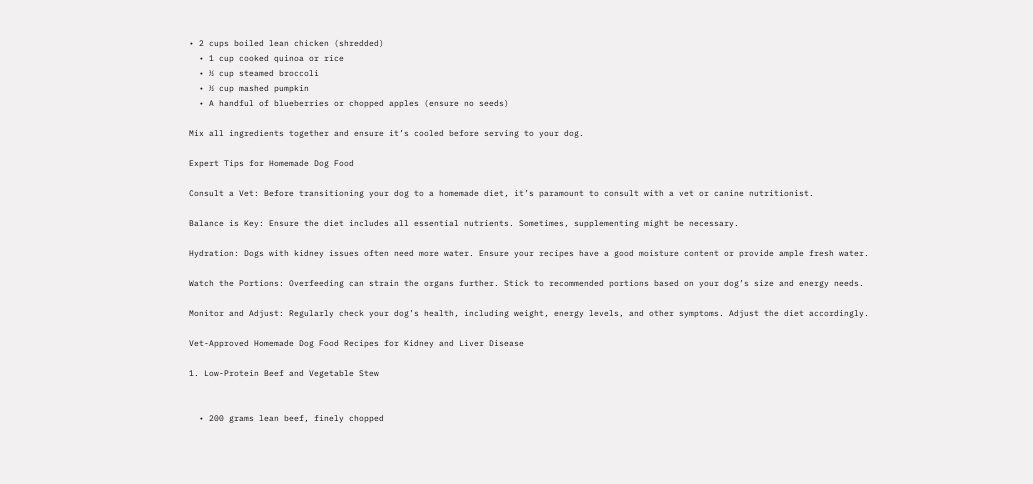• 2 cups boiled lean chicken (shredded)
  • 1 cup cooked quinoa or rice
  • ½ cup steamed broccoli
  • ½ cup mashed pumpkin
  • A handful of blueberries or chopped apples (ensure no seeds)

Mix all ingredients together and ensure it’s cooled before serving to your dog.

Expert Tips for Homemade Dog Food

Consult a Vet: Before transitioning your dog to a homemade diet, it’s paramount to consult with a vet or canine nutritionist.

Balance is Key: Ensure the diet includes all essential nutrients. Sometimes, supplementing might be necessary.

Hydration: Dogs with kidney issues often need more water. Ensure your recipes have a good moisture content or provide ample fresh water.

Watch the Portions: Overfeeding can strain the organs further. Stick to recommended portions based on your dog’s size and energy needs.

Monitor and Adjust: Regularly check your dog’s health, including weight, energy levels, and other symptoms. Adjust the diet accordingly.

Vet-Approved Homemade Dog Food Recipes for Kidney and Liver Disease

1. Low-Protein Beef and Vegetable Stew


  • 200 grams lean beef, finely chopped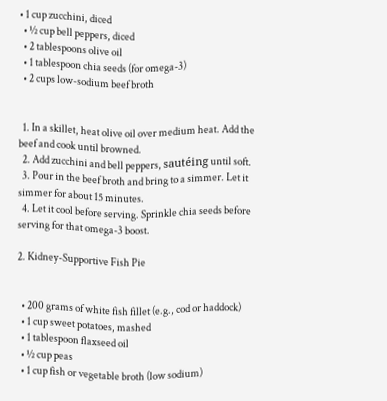• 1 cup zucchini, diced
  • ½ cup bell peppers, diced
  • 2 tablespoons olive oil
  • 1 tablespoon chia seeds (for omega-3)
  • 2 cups low-sodium beef broth


  1. In a skillet, heat olive oil over medium heat. Add the beef and cook until browned.
  2. Add zucchini and bell peppers, sautéing until soft.
  3. Pour in the beef broth and bring to a simmer. Let it simmer for about 15 minutes.
  4. Let it cool before serving. Sprinkle chia seeds before serving for that omega-3 boost.

2. Kidney-Supportive Fish Pie


  • 200 grams of white fish fillet (e.g., cod or haddock)
  • 1 cup sweet potatoes, mashed
  • 1 tablespoon flaxseed oil
  • ½ cup peas
  • 1 cup fish or vegetable broth (low sodium)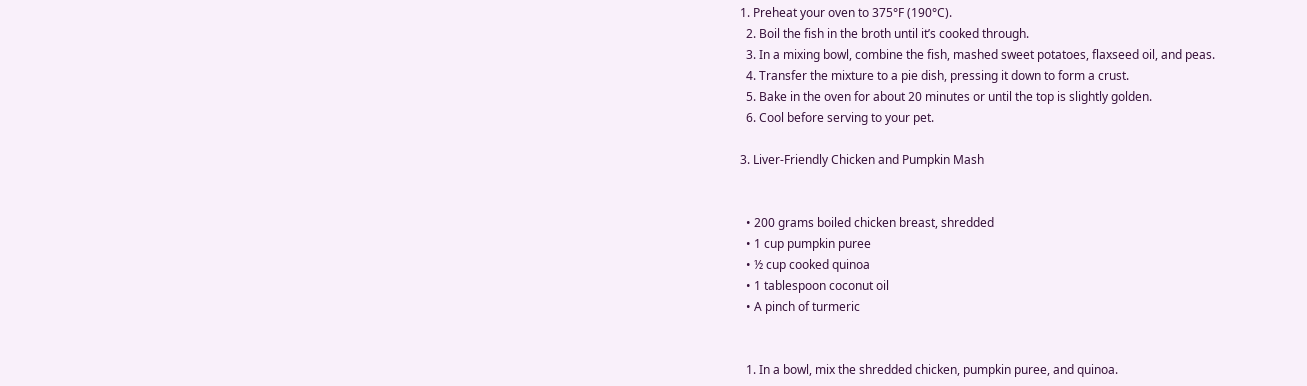1. Preheat your oven to 375°F (190°C).
  2. Boil the fish in the broth until it’s cooked through.
  3. In a mixing bowl, combine the fish, mashed sweet potatoes, flaxseed oil, and peas.
  4. Transfer the mixture to a pie dish, pressing it down to form a crust.
  5. Bake in the oven for about 20 minutes or until the top is slightly golden.
  6. Cool before serving to your pet.

3. Liver-Friendly Chicken and Pumpkin Mash


  • 200 grams boiled chicken breast, shredded
  • 1 cup pumpkin puree
  • ½ cup cooked quinoa
  • 1 tablespoon coconut oil
  • A pinch of turmeric


  1. In a bowl, mix the shredded chicken, pumpkin puree, and quinoa.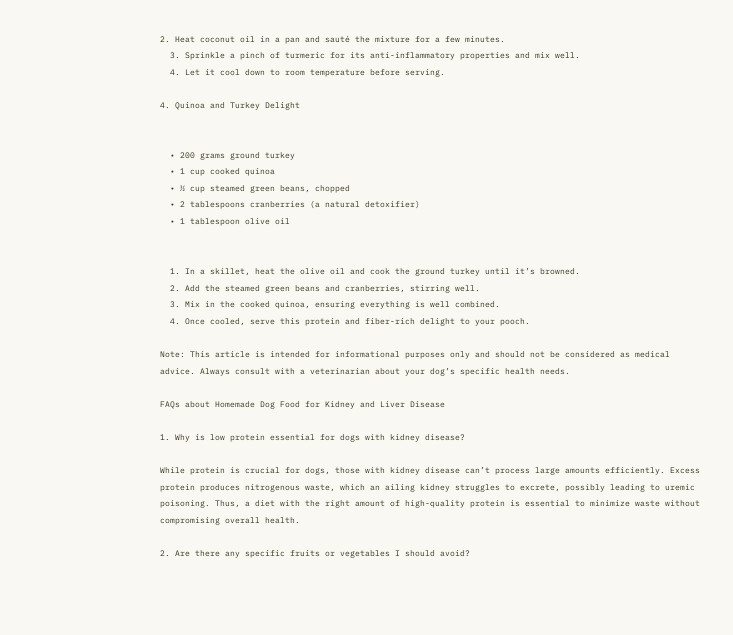2. Heat coconut oil in a pan and sauté the mixture for a few minutes.
  3. Sprinkle a pinch of turmeric for its anti-inflammatory properties and mix well.
  4. Let it cool down to room temperature before serving.

4. Quinoa and Turkey Delight


  • 200 grams ground turkey
  • 1 cup cooked quinoa
  • ½ cup steamed green beans, chopped
  • 2 tablespoons cranberries (a natural detoxifier)
  • 1 tablespoon olive oil


  1. In a skillet, heat the olive oil and cook the ground turkey until it’s browned.
  2. Add the steamed green beans and cranberries, stirring well.
  3. Mix in the cooked quinoa, ensuring everything is well combined.
  4. Once cooled, serve this protein and fiber-rich delight to your pooch.

Note: This article is intended for informational purposes only and should not be considered as medical advice. Always consult with a veterinarian about your dog’s specific health needs.

FAQs about Homemade Dog Food for Kidney and Liver Disease

1. Why is low protein essential for dogs with kidney disease?

While protein is crucial for dogs, those with kidney disease can’t process large amounts efficiently. Excess protein produces nitrogenous waste, which an ailing kidney struggles to excrete, possibly leading to uremic poisoning. Thus, a diet with the right amount of high-quality protein is essential to minimize waste without compromising overall health.

2. Are there any specific fruits or vegetables I should avoid?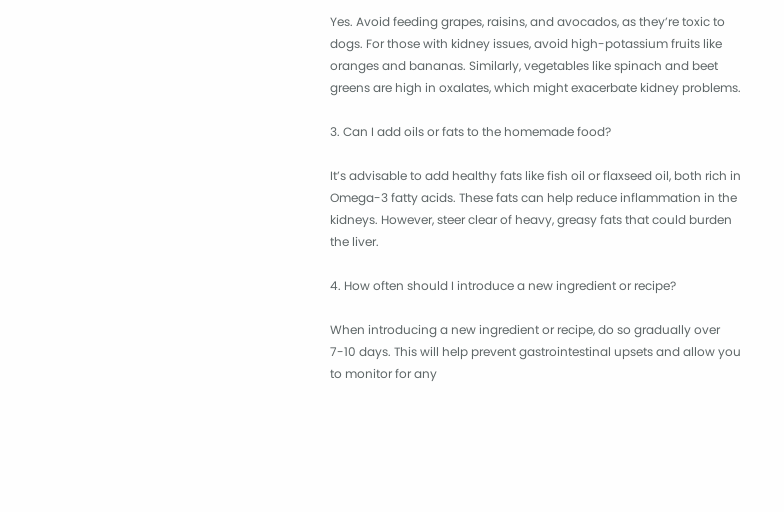Yes. Avoid feeding grapes, raisins, and avocados, as they’re toxic to dogs. For those with kidney issues, avoid high-potassium fruits like oranges and bananas. Similarly, vegetables like spinach and beet greens are high in oxalates, which might exacerbate kidney problems.

3. Can I add oils or fats to the homemade food?

It’s advisable to add healthy fats like fish oil or flaxseed oil, both rich in Omega-3 fatty acids. These fats can help reduce inflammation in the kidneys. However, steer clear of heavy, greasy fats that could burden the liver.

4. How often should I introduce a new ingredient or recipe?

When introducing a new ingredient or recipe, do so gradually over 7-10 days. This will help prevent gastrointestinal upsets and allow you to monitor for any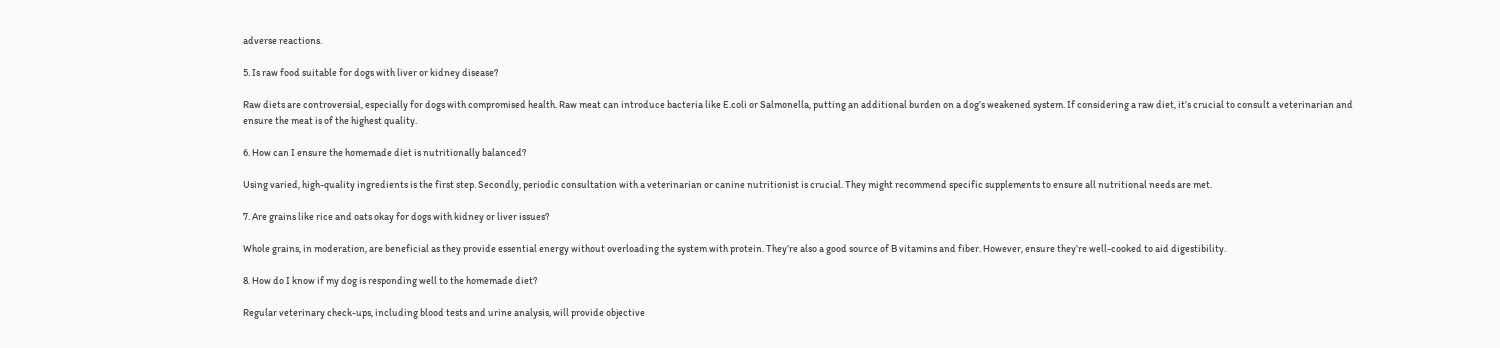adverse reactions.

5. Is raw food suitable for dogs with liver or kidney disease?

Raw diets are controversial, especially for dogs with compromised health. Raw meat can introduce bacteria like E.coli or Salmonella, putting an additional burden on a dog’s weakened system. If considering a raw diet, it’s crucial to consult a veterinarian and ensure the meat is of the highest quality.

6. How can I ensure the homemade diet is nutritionally balanced?

Using varied, high-quality ingredients is the first step. Secondly, periodic consultation with a veterinarian or canine nutritionist is crucial. They might recommend specific supplements to ensure all nutritional needs are met.

7. Are grains like rice and oats okay for dogs with kidney or liver issues?

Whole grains, in moderation, are beneficial as they provide essential energy without overloading the system with protein. They’re also a good source of B vitamins and fiber. However, ensure they’re well-cooked to aid digestibility.

8. How do I know if my dog is responding well to the homemade diet?

Regular veterinary check-ups, including blood tests and urine analysis, will provide objective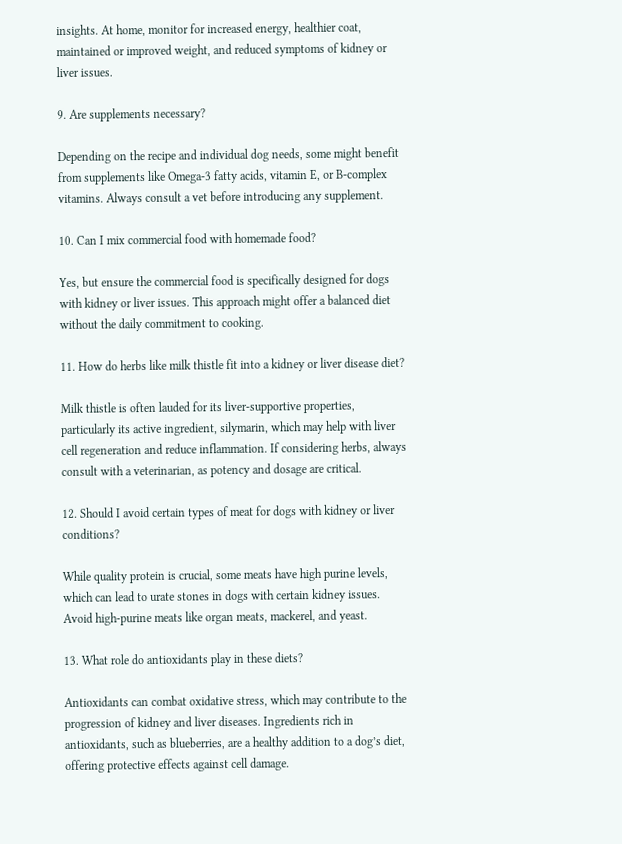insights. At home, monitor for increased energy, healthier coat, maintained or improved weight, and reduced symptoms of kidney or liver issues.

9. Are supplements necessary?

Depending on the recipe and individual dog needs, some might benefit from supplements like Omega-3 fatty acids, vitamin E, or B-complex vitamins. Always consult a vet before introducing any supplement.

10. Can I mix commercial food with homemade food?

Yes, but ensure the commercial food is specifically designed for dogs with kidney or liver issues. This approach might offer a balanced diet without the daily commitment to cooking.

11. How do herbs like milk thistle fit into a kidney or liver disease diet?

Milk thistle is often lauded for its liver-supportive properties, particularly its active ingredient, silymarin, which may help with liver cell regeneration and reduce inflammation. If considering herbs, always consult with a veterinarian, as potency and dosage are critical.

12. Should I avoid certain types of meat for dogs with kidney or liver conditions?

While quality protein is crucial, some meats have high purine levels, which can lead to urate stones in dogs with certain kidney issues. Avoid high-purine meats like organ meats, mackerel, and yeast.

13. What role do antioxidants play in these diets?

Antioxidants can combat oxidative stress, which may contribute to the progression of kidney and liver diseases. Ingredients rich in antioxidants, such as blueberries, are a healthy addition to a dog’s diet, offering protective effects against cell damage.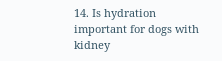14. Is hydration important for dogs with kidney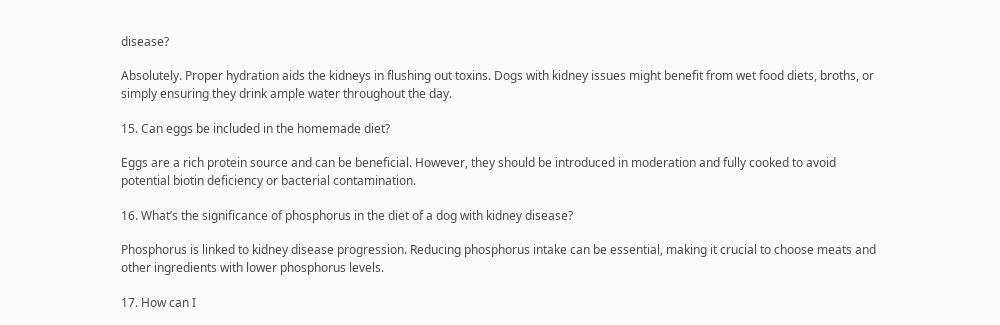disease?

Absolutely. Proper hydration aids the kidneys in flushing out toxins. Dogs with kidney issues might benefit from wet food diets, broths, or simply ensuring they drink ample water throughout the day.

15. Can eggs be included in the homemade diet?

Eggs are a rich protein source and can be beneficial. However, they should be introduced in moderation and fully cooked to avoid potential biotin deficiency or bacterial contamination.

16. What’s the significance of phosphorus in the diet of a dog with kidney disease?

Phosphorus is linked to kidney disease progression. Reducing phosphorus intake can be essential, making it crucial to choose meats and other ingredients with lower phosphorus levels.

17. How can I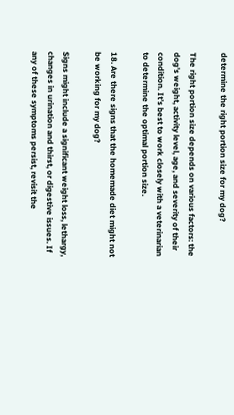determine the right portion size for my dog?

The right portion size depends on various factors: the dog’s weight, activity level, age, and severity of their condition. It’s best to work closely with a veterinarian to determine the optimal portion size.

18. Are there signs that the homemade diet might not be working for my dog?

Signs might include a significant weight loss, lethargy, changes in urination and thirst, or digestive issues. If any of these symptoms persist, revisit the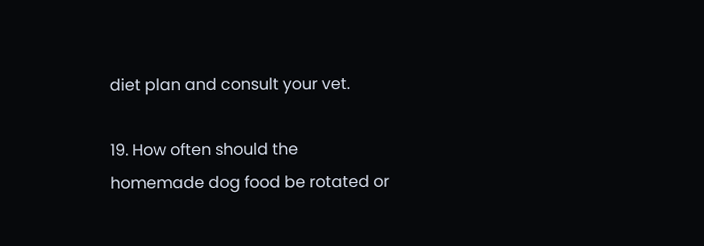diet plan and consult your vet.

19. How often should the homemade dog food be rotated or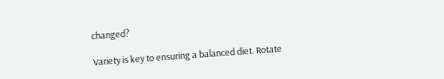changed?

Variety is key to ensuring a balanced diet. Rotate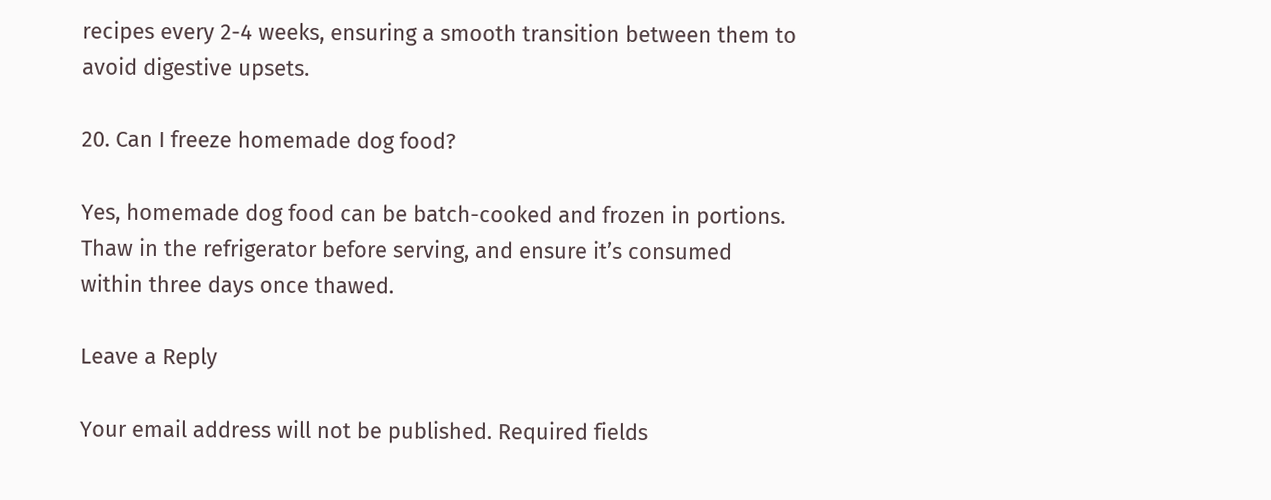recipes every 2-4 weeks, ensuring a smooth transition between them to avoid digestive upsets.

20. Can I freeze homemade dog food?

Yes, homemade dog food can be batch-cooked and frozen in portions. Thaw in the refrigerator before serving, and ensure it’s consumed within three days once thawed.

Leave a Reply

Your email address will not be published. Required fields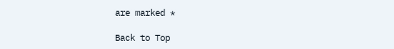are marked *

Back to Top